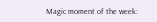Magic moment of the week: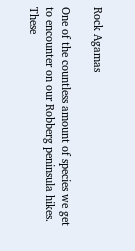Rock Agamas

One of the countless amount of species we get to encounter on our Robberg peninsula hikes. These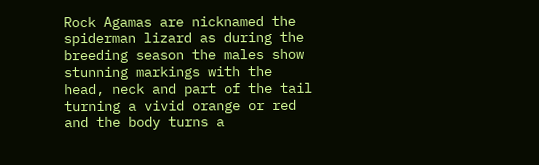Rock Agamas are nicknamed the spiderman lizard as during the breeding season the males show stunning markings with the head, neck and part of the tail turning a vivid orange or red and the body turns a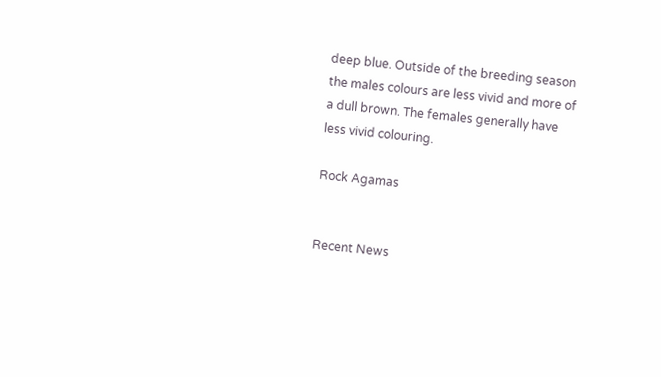deep blue. Outside of the breeding season the males colours are less vivid and more of a dull brown. The females generally have less vivid colouring.

Rock Agamas


Recent News